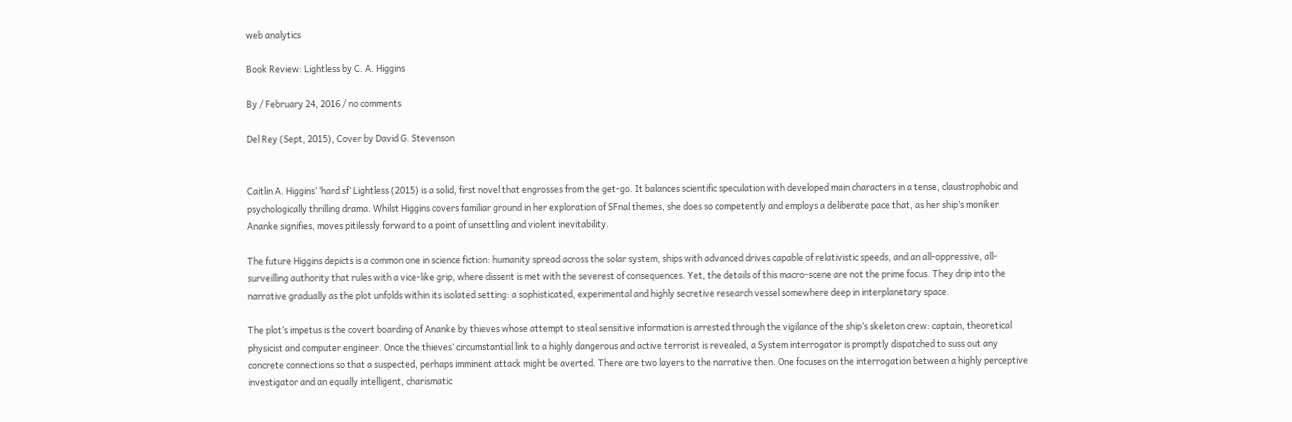web analytics

Book Review: Lightless by C. A. Higgins

By / February 24, 2016 / no comments

Del Rey (Sept, 2015), Cover by David G. Stevenson


Caitlin A. Higgins’ ‘hard sf’ Lightless (2015) is a solid, first novel that engrosses from the get-go. It balances scientific speculation with developed main characters in a tense, claustrophobic and psychologically thrilling drama. Whilst Higgins covers familiar ground in her exploration of SFnal themes, she does so competently and employs a deliberate pace that, as her ship’s moniker Ananke signifies, moves pitilessly forward to a point of unsettling and violent inevitability.

The future Higgins depicts is a common one in science fiction: humanity spread across the solar system, ships with advanced drives capable of relativistic speeds, and an all-oppressive, all-surveilling authority that rules with a vice-like grip, where dissent is met with the severest of consequences. Yet, the details of this macro-scene are not the prime focus. They drip into the narrative gradually as the plot unfolds within its isolated setting: a sophisticated, experimental and highly secretive research vessel somewhere deep in interplanetary space.

The plot’s impetus is the covert boarding of Ananke by thieves whose attempt to steal sensitive information is arrested through the vigilance of the ship’s skeleton crew: captain, theoretical physicist and computer engineer. Once the thieves’ circumstantial link to a highly dangerous and active terrorist is revealed, a System interrogator is promptly dispatched to suss out any concrete connections so that a suspected, perhaps imminent attack might be averted. There are two layers to the narrative then. One focuses on the interrogation between a highly perceptive investigator and an equally intelligent, charismatic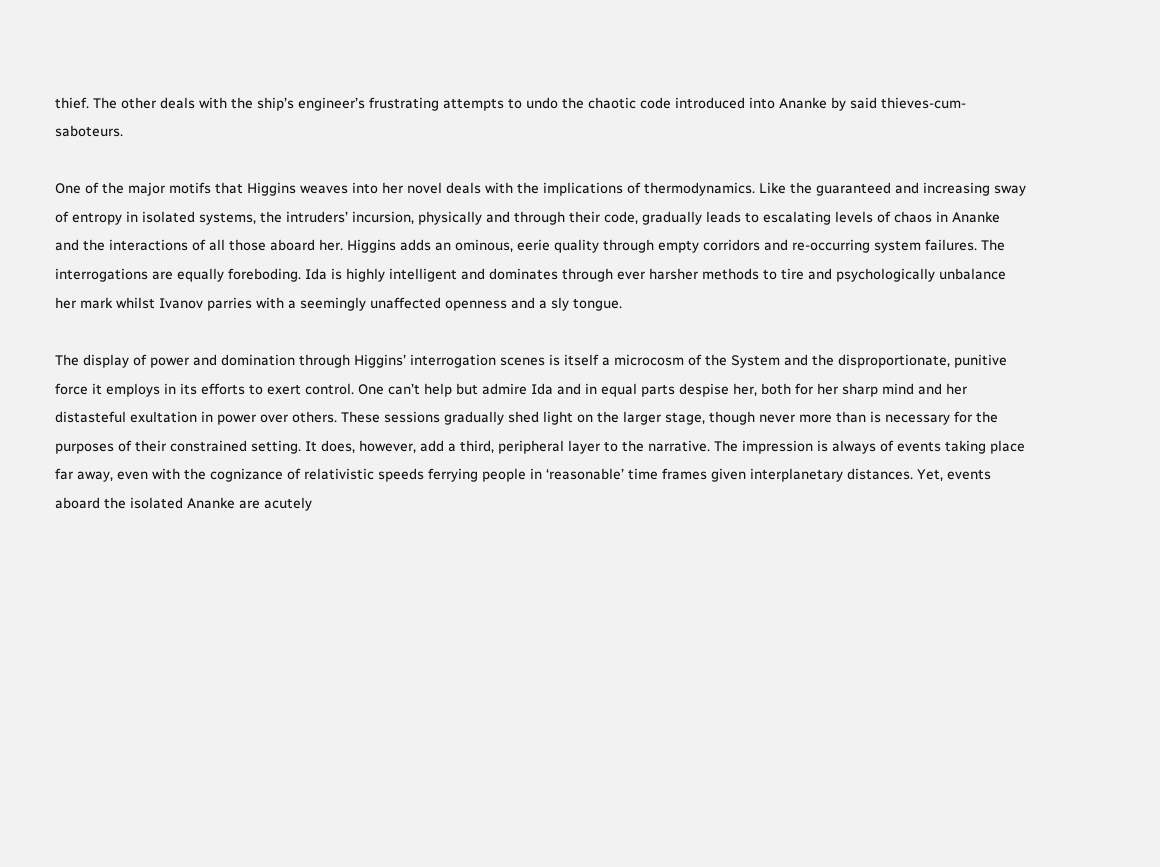thief. The other deals with the ship’s engineer’s frustrating attempts to undo the chaotic code introduced into Ananke by said thieves-cum-saboteurs.

One of the major motifs that Higgins weaves into her novel deals with the implications of thermodynamics. Like the guaranteed and increasing sway of entropy in isolated systems, the intruders’ incursion, physically and through their code, gradually leads to escalating levels of chaos in Ananke and the interactions of all those aboard her. Higgins adds an ominous, eerie quality through empty corridors and re-occurring system failures. The interrogations are equally foreboding. Ida is highly intelligent and dominates through ever harsher methods to tire and psychologically unbalance her mark whilst Ivanov parries with a seemingly unaffected openness and a sly tongue.

The display of power and domination through Higgins’ interrogation scenes is itself a microcosm of the System and the disproportionate, punitive force it employs in its efforts to exert control. One can’t help but admire Ida and in equal parts despise her, both for her sharp mind and her distasteful exultation in power over others. These sessions gradually shed light on the larger stage, though never more than is necessary for the purposes of their constrained setting. It does, however, add a third, peripheral layer to the narrative. The impression is always of events taking place far away, even with the cognizance of relativistic speeds ferrying people in ‘reasonable’ time frames given interplanetary distances. Yet, events aboard the isolated Ananke are acutely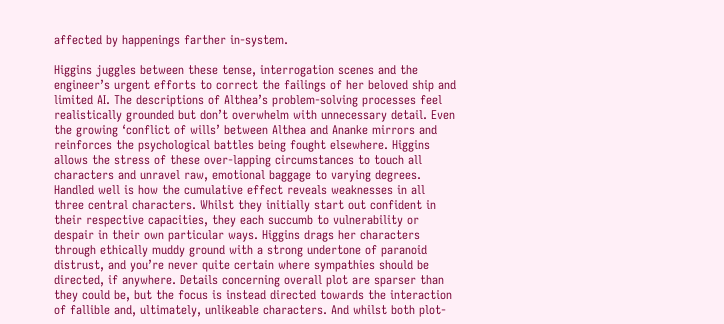affected by happenings farther in-system.

Higgins juggles between these tense, interrogation scenes and the engineer’s urgent efforts to correct the failings of her beloved ship and limited AI. The descriptions of Althea’s problem-solving processes feel realistically grounded but don’t overwhelm with unnecessary detail. Even the growing ‘conflict of wills’ between Althea and Ananke mirrors and reinforces the psychological battles being fought elsewhere. Higgins allows the stress of these over-lapping circumstances to touch all characters and unravel raw, emotional baggage to varying degrees. Handled well is how the cumulative effect reveals weaknesses in all three central characters. Whilst they initially start out confident in their respective capacities, they each succumb to vulnerability or despair in their own particular ways. Higgins drags her characters through ethically muddy ground with a strong undertone of paranoid distrust, and you’re never quite certain where sympathies should be directed, if anywhere. Details concerning overall plot are sparser than they could be, but the focus is instead directed towards the interaction of fallible and, ultimately, unlikeable characters. And whilst both plot-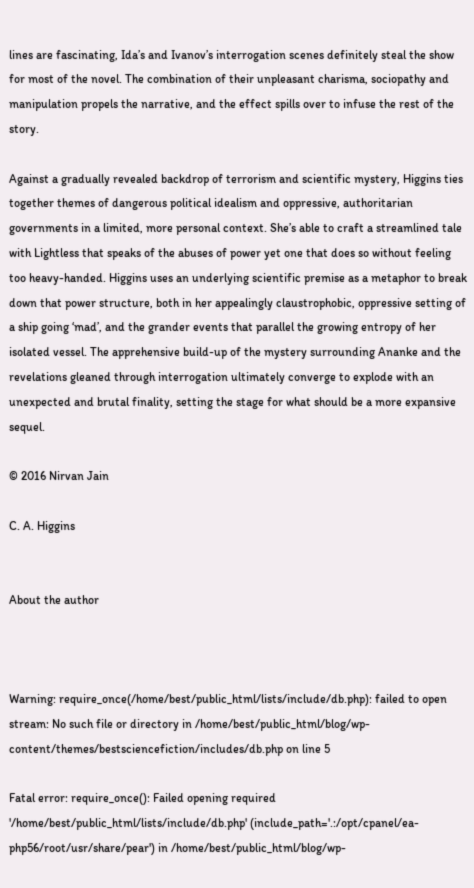lines are fascinating, Ida’s and Ivanov’s interrogation scenes definitely steal the show for most of the novel. The combination of their unpleasant charisma, sociopathy and manipulation propels the narrative, and the effect spills over to infuse the rest of the story.

Against a gradually revealed backdrop of terrorism and scientific mystery, Higgins ties together themes of dangerous political idealism and oppressive, authoritarian governments in a limited, more personal context. She’s able to craft a streamlined tale with Lightless that speaks of the abuses of power yet one that does so without feeling too heavy-handed. Higgins uses an underlying scientific premise as a metaphor to break down that power structure, both in her appealingly claustrophobic, oppressive setting of a ship going ‘mad’, and the grander events that parallel the growing entropy of her isolated vessel. The apprehensive build-up of the mystery surrounding Ananke and the revelations gleaned through interrogation ultimately converge to explode with an unexpected and brutal finality, setting the stage for what should be a more expansive sequel.

© 2016 Nirvan Jain

C. A. Higgins


About the author



Warning: require_once(/home/best/public_html/lists/include/db.php): failed to open stream: No such file or directory in /home/best/public_html/blog/wp-content/themes/bestsciencefiction/includes/db.php on line 5

Fatal error: require_once(): Failed opening required '/home/best/public_html/lists/include/db.php' (include_path='.:/opt/cpanel/ea-php56/root/usr/share/pear') in /home/best/public_html/blog/wp-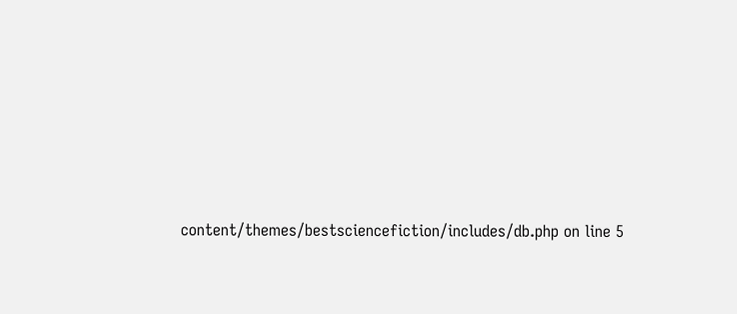content/themes/bestsciencefiction/includes/db.php on line 5